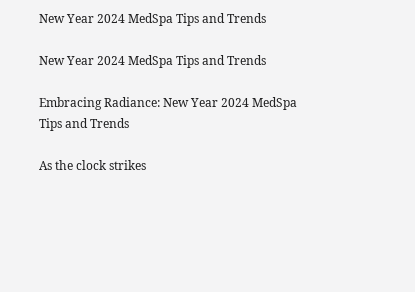New Year 2024 MedSpa Tips and Trends

New Year 2024 MedSpa Tips and Trends

Embracing Radiance: New Year 2024 MedSpa Tips and Trends

As the clock strikes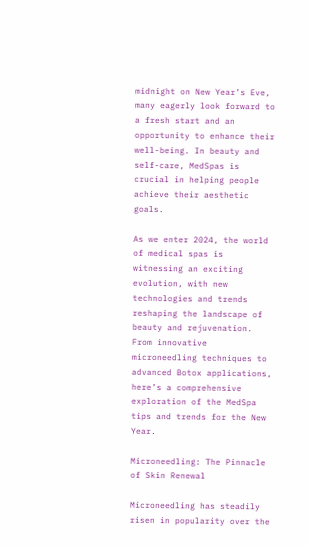midnight on New Year’s Eve, many eagerly look forward to a fresh start and an opportunity to enhance their well-being. In beauty and self-care, MedSpas is crucial in helping people achieve their aesthetic goals.

As we enter 2024, the world of medical spas is witnessing an exciting evolution, with new technologies and trends reshaping the landscape of beauty and rejuvenation. From innovative microneedling techniques to advanced Botox applications, here’s a comprehensive exploration of the MedSpa tips and trends for the New Year.

Microneedling: The Pinnacle of Skin Renewal

Microneedling has steadily risen in popularity over the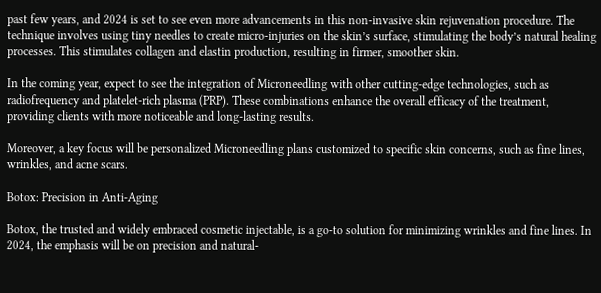past few years, and 2024 is set to see even more advancements in this non-invasive skin rejuvenation procedure. The technique involves using tiny needles to create micro-injuries on the skin’s surface, stimulating the body’s natural healing processes. This stimulates collagen and elastin production, resulting in firmer, smoother skin.

In the coming year, expect to see the integration of Microneedling with other cutting-edge technologies, such as radiofrequency and platelet-rich plasma (PRP). These combinations enhance the overall efficacy of the treatment, providing clients with more noticeable and long-lasting results.

Moreover, a key focus will be personalized Microneedling plans customized to specific skin concerns, such as fine lines, wrinkles, and acne scars.

Botox: Precision in Anti-Aging

Botox, the trusted and widely embraced cosmetic injectable, is a go-to solution for minimizing wrinkles and fine lines. In 2024, the emphasis will be on precision and natural-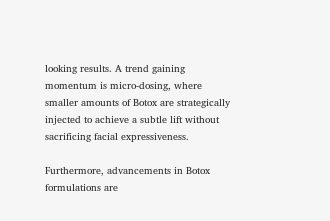looking results. A trend gaining momentum is micro-dosing, where smaller amounts of Botox are strategically injected to achieve a subtle lift without sacrificing facial expressiveness.

Furthermore, advancements in Botox formulations are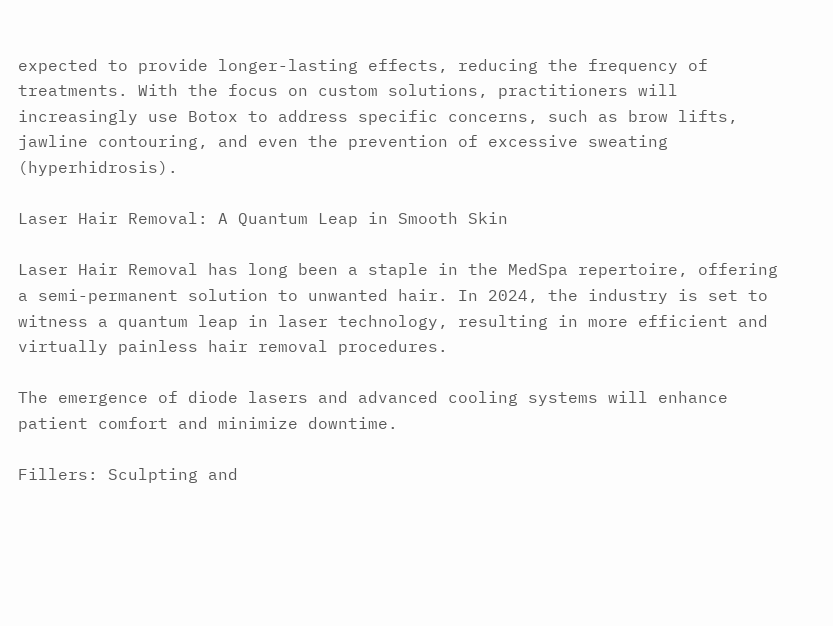expected to provide longer-lasting effects, reducing the frequency of treatments. With the focus on custom solutions, practitioners will increasingly use Botox to address specific concerns, such as brow lifts, jawline contouring, and even the prevention of excessive sweating (hyperhidrosis).

Laser Hair Removal: A Quantum Leap in Smooth Skin

Laser Hair Removal has long been a staple in the MedSpa repertoire, offering a semi-permanent solution to unwanted hair. In 2024, the industry is set to witness a quantum leap in laser technology, resulting in more efficient and virtually painless hair removal procedures.

The emergence of diode lasers and advanced cooling systems will enhance patient comfort and minimize downtime.

Fillers: Sculpting and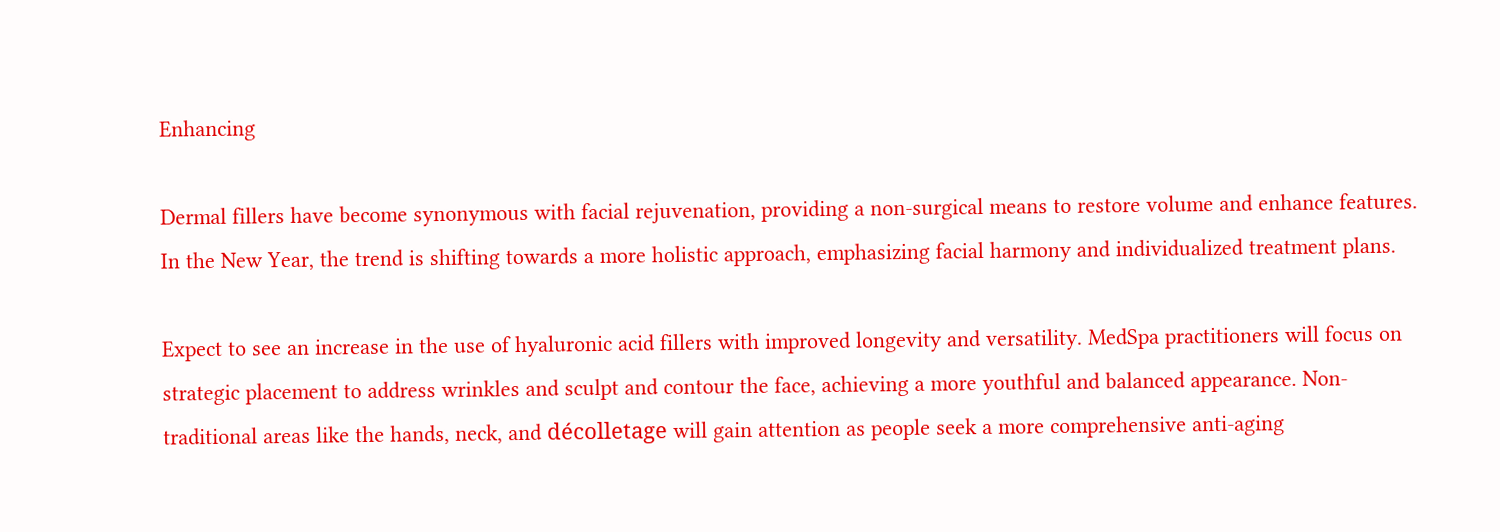Enhancing

Dermal fillers have become synonymous with facial rejuvenation, providing a non-surgical means to restore volume and enhance features. In the New Year, the trend is shifting towards a more holistic approach, emphasizing facial harmony and individualized treatment plans.

Expect to see an increase in the use of hyaluronic acid fillers with improved longevity and versatility. MedSpa practitioners will focus on strategic placement to address wrinkles and sculpt and contour the face, achieving a more youthful and balanced appearance. Non-traditional areas like the hands, neck, and décolletage will gain attention as people seek a more comprehensive anti-aging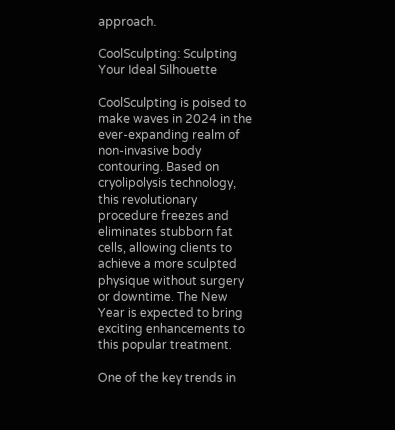approach.

CoolSculpting: Sculpting Your Ideal Silhouette

CoolSculpting is poised to make waves in 2024 in the ever-expanding realm of non-invasive body contouring. Based on cryolipolysis technology, this revolutionary procedure freezes and eliminates stubborn fat cells, allowing clients to achieve a more sculpted physique without surgery or downtime. The New Year is expected to bring exciting enhancements to this popular treatment.

One of the key trends in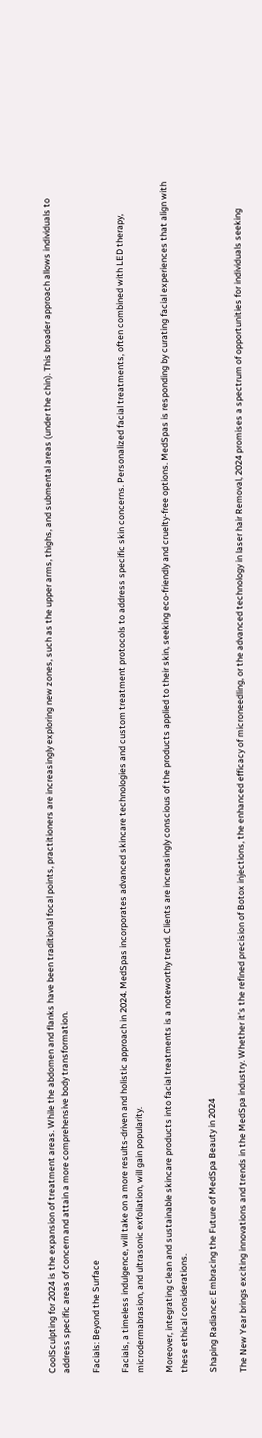CoolSculpting for 2024 is the expansion of treatment areas. While the abdomen and flanks have been traditional focal points, practitioners are increasingly exploring new zones, such as the upper arms, thighs, and submental areas (under the chin). This broader approach allows individuals to address specific areas of concern and attain a more comprehensive body transformation.

Facials: Beyond the Surface

Facials, a timeless indulgence, will take on a more results-driven and holistic approach in 2024. MedSpas incorporates advanced skincare technologies and custom treatment protocols to address specific skin concerns. Personalized facial treatments, often combined with LED therapy, microdermabrasion, and ultrasonic exfoliation, will gain popularity.

Moreover, integrating clean and sustainable skincare products into facial treatments is a noteworthy trend. Clients are increasingly conscious of the products applied to their skin, seeking eco-friendly and cruelty-free options. MedSpas is responding by curating facial experiences that align with these ethical considerations.

Shaping Radiance: Embracing the Future of MedSpa Beauty in 2024

The New Year brings exciting innovations and trends in the MedSpa industry. Whether it’s the refined precision of Botox injections, the enhanced efficacy of microneedling, or the advanced technology in laser hair Removal, 2024 promises a spectrum of opportunities for individuals seeking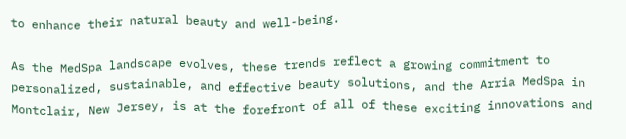to enhance their natural beauty and well-being.

As the MedSpa landscape evolves, these trends reflect a growing commitment to personalized, sustainable, and effective beauty solutions, and the Arria MedSpa in Montclair, New Jersey, is at the forefront of all of these exciting innovations and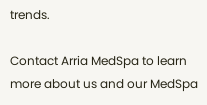trends.

Contact Arria MedSpa to learn more about us and our MedSpa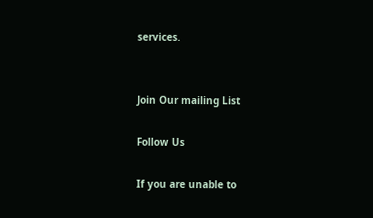services.


Join Our mailing List

Follow Us

If you are unable to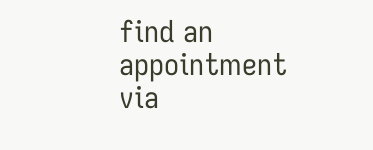find an appointment via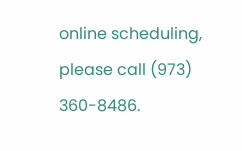online scheduling, please call (973) 360-8486.